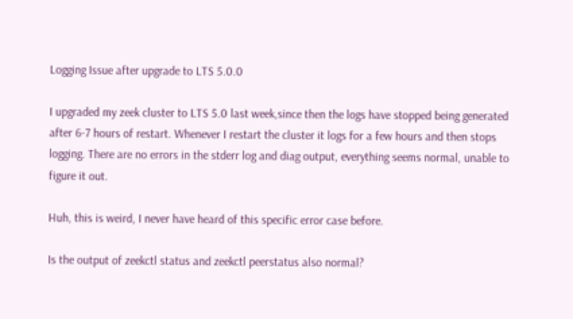Logging Issue after upgrade to LTS 5.0.0

I upgraded my zeek cluster to LTS 5.0 last week,since then the logs have stopped being generated after 6-7 hours of restart. Whenever I restart the cluster it logs for a few hours and then stops logging. There are no errors in the stderr log and diag output, everything seems normal, unable to figure it out.

Huh, this is weird, I never have heard of this specific error case before.

Is the output of zeekctl status and zeekctl peerstatus also normal?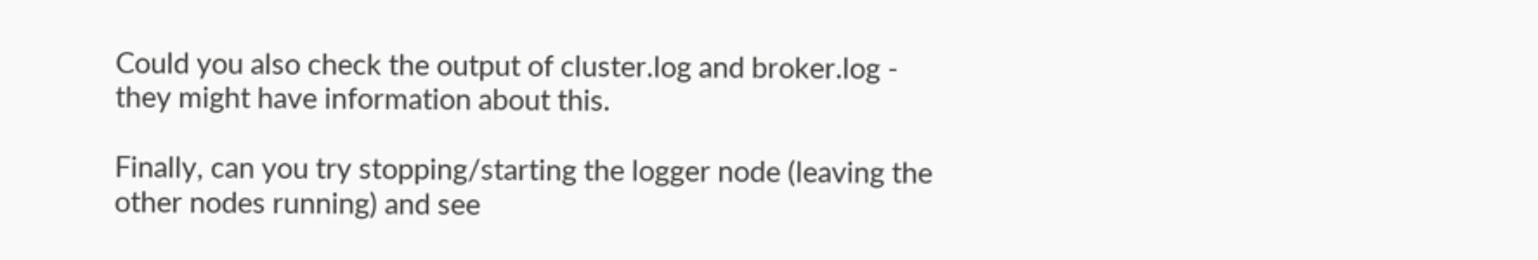Could you also check the output of cluster.log and broker.log - they might have information about this.

Finally, can you try stopping/starting the logger node (leaving the other nodes running) and see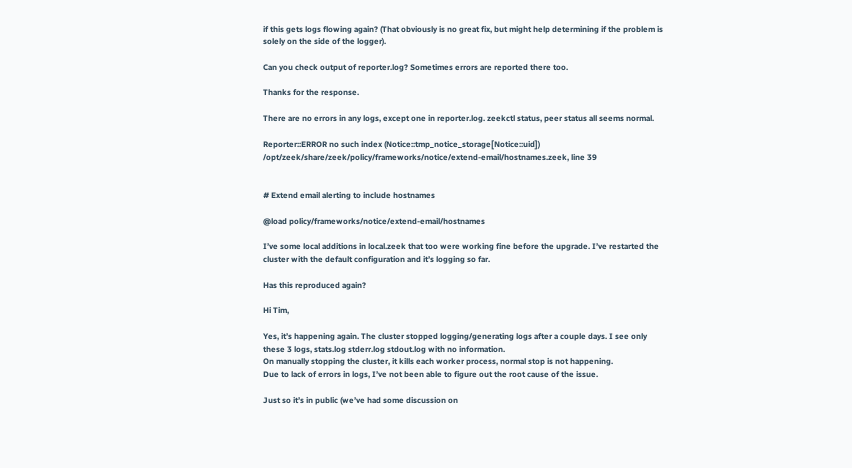if this gets logs flowing again? (That obviously is no great fix, but might help determining if the problem is solely on the side of the logger).

Can you check output of reporter.log? Sometimes errors are reported there too.

Thanks for the response.

There are no errors in any logs, except one in reporter.log. zeekctl status, peer status all seems normal.

Reporter::ERROR no such index (Notice::tmp_notice_storage[Notice::uid]) /opt/zeek/share/zeek/policy/frameworks/notice/extend-email/hostnames.zeek, line 39


# Extend email alerting to include hostnames

@load policy/frameworks/notice/extend-email/hostnames

I’ve some local additions in local.zeek that too were working fine before the upgrade. I’ve restarted the cluster with the default configuration and it’s logging so far.

Has this reproduced again?

Hi Tim,

Yes, it’s happening again. The cluster stopped logging/generating logs after a couple days. I see only these 3 logs, stats.log stderr.log stdout.log with no information.
On manually stopping the cluster, it kills each worker process, normal stop is not happening.
Due to lack of errors in logs, I’ve not been able to figure out the root cause of the issue.

Just so it’s in public (we’ve had some discussion on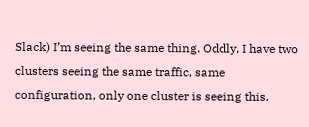Slack) I’m seeing the same thing. Oddly, I have two clusters seeing the same traffic, same configuration, only one cluster is seeing this.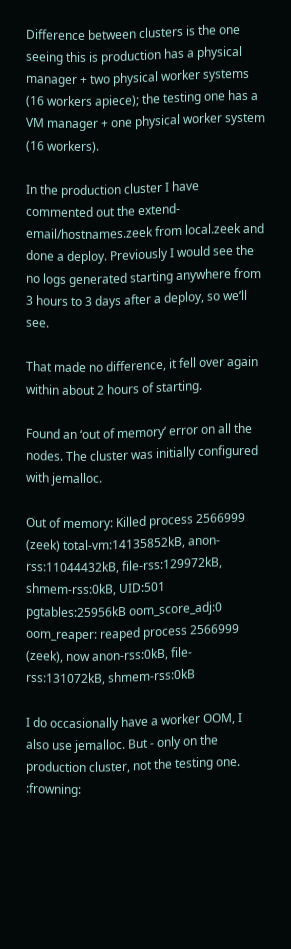Difference between clusters is the one seeing this is production has a physical manager + two physical worker systems (16 workers apiece); the testing one has a VM manager + one physical worker system (16 workers).

In the production cluster I have commented out the extend-email/hostnames.zeek from local.zeek and done a deploy. Previously I would see the no logs generated starting anywhere from 3 hours to 3 days after a deploy, so we’ll see.

That made no difference, it fell over again within about 2 hours of starting.

Found an ‘out of memory’ error on all the nodes. The cluster was initially configured with jemalloc.

Out of memory: Killed process 2566999 (zeek) total-vm:14135852kB, anon-rss:11044432kB, file-rss:129972kB, shmem-rss:0kB, UID:501 pgtables:25956kB oom_score_adj:0
oom_reaper: reaped process 2566999 (zeek), now anon-rss:0kB, file-rss:131072kB, shmem-rss:0kB

I do occasionally have a worker OOM, I also use jemalloc. But - only on the production cluster, not the testing one. :frowning: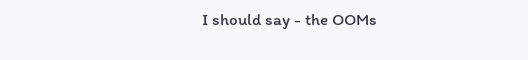I should say - the OOMs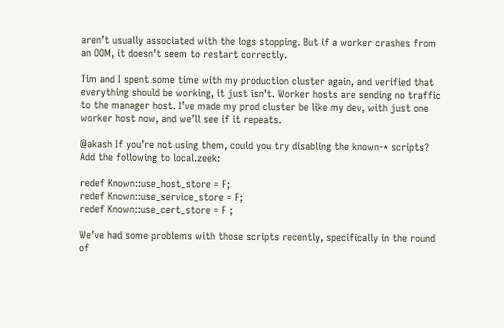aren’t usually associated with the logs stopping. But if a worker crashes from an OOM, it doesn’t seem to restart correctly.

Tim and I spent some time with my production cluster again, and verified that everything should be working, it just isn’t. Worker hosts are sending no traffic to the manager host. I’ve made my prod cluster be like my dev, with just one worker host now, and we’ll see if it repeats.

@akash If you’re not using them, could you try disabling the known-* scripts? Add the following to local.zeek:

redef Known::use_host_store = F;
redef Known::use_service_store = F;
redef Known::use_cert_store = F ;

We’ve had some problems with those scripts recently, specifically in the round of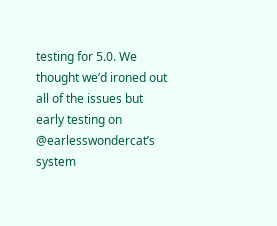testing for 5.0. We thought we’d ironed out all of the issues but early testing on @earlesswondercat’s system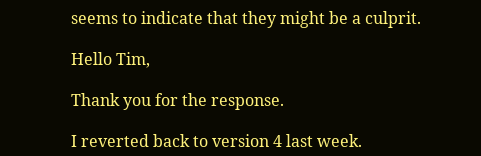seems to indicate that they might be a culprit.

Hello Tim,

Thank you for the response.

I reverted back to version 4 last week.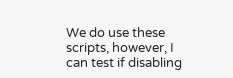We do use these scripts, however, I can test if disabling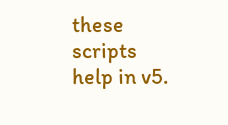these scripts help in v5.